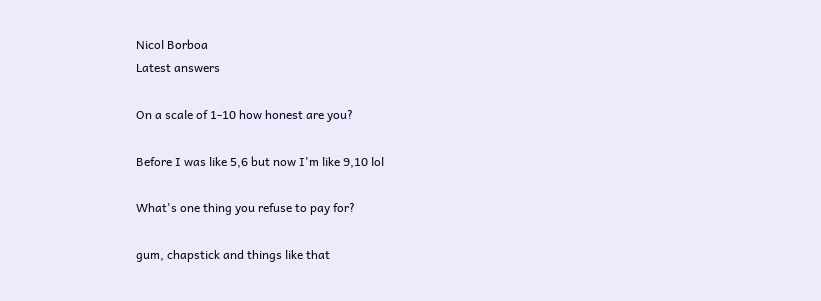Nicol Borboa
Latest answers

On a scale of 1-10 how honest are you?

Before I was like 5,6 but now I'm like 9,10 lol

What's one thing you refuse to pay for?

gum, chapstick and things like that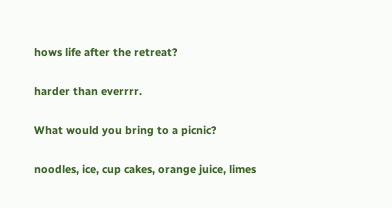hows life after the retreat?

harder than everrrr.

What would you bring to a picnic?

noodles, ice, cup cakes, orange juice, limes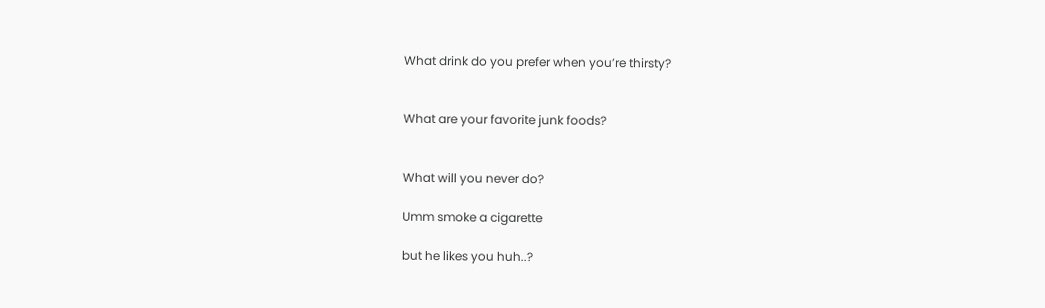What drink do you prefer when you’re thirsty?


What are your favorite junk foods?


What will you never do?

Umm smoke a cigarette

but he likes you huh..?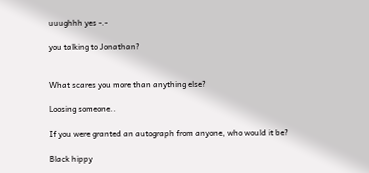uuughhh yes -.-

you talking to Jonathan?


What scares you more than anything else?

Loosing someone..

If you were granted an autograph from anyone, who would it be?

Black hippy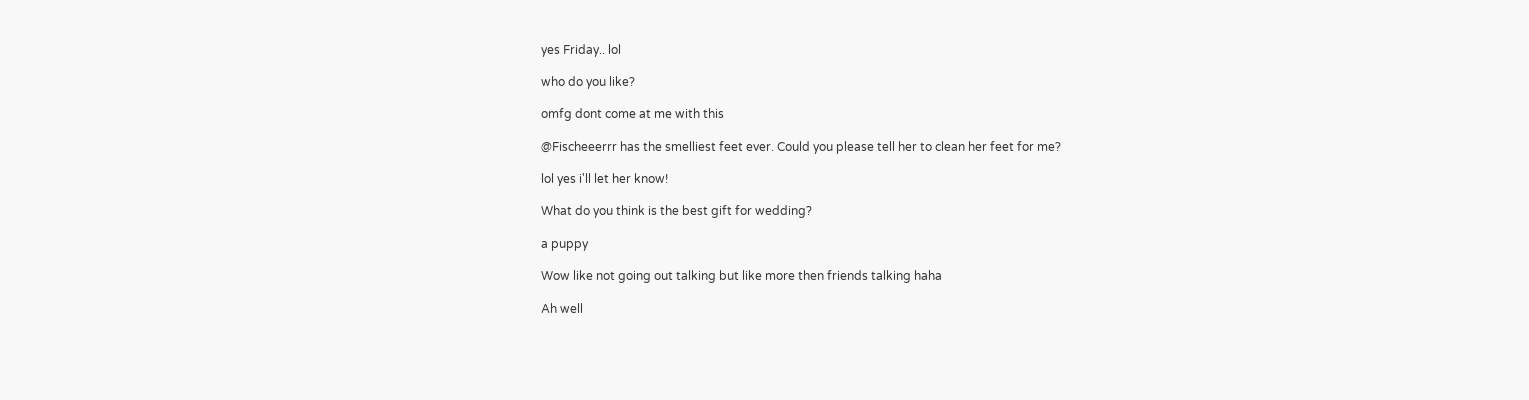yes Friday.. lol

who do you like?

omfg dont come at me with this

@Fischeeerrr has the smelliest feet ever. Could you please tell her to clean her feet for me?

lol yes i'll let her know!

What do you think is the best gift for wedding?

a puppy

Wow like not going out talking but like more then friends talking haha

Ah well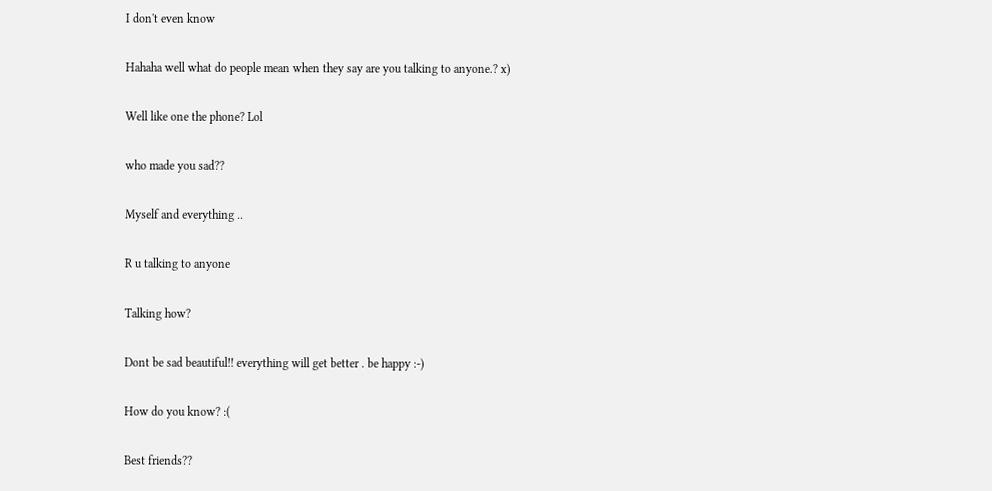I don't even know

Hahaha well what do people mean when they say are you talking to anyone.? x)

Well like one the phone? Lol

who made you sad??

Myself and everything ..

R u talking to anyone

Talking how?

Dont be sad beautiful!! everything will get better . be happy :-)

How do you know? :(

Best friends??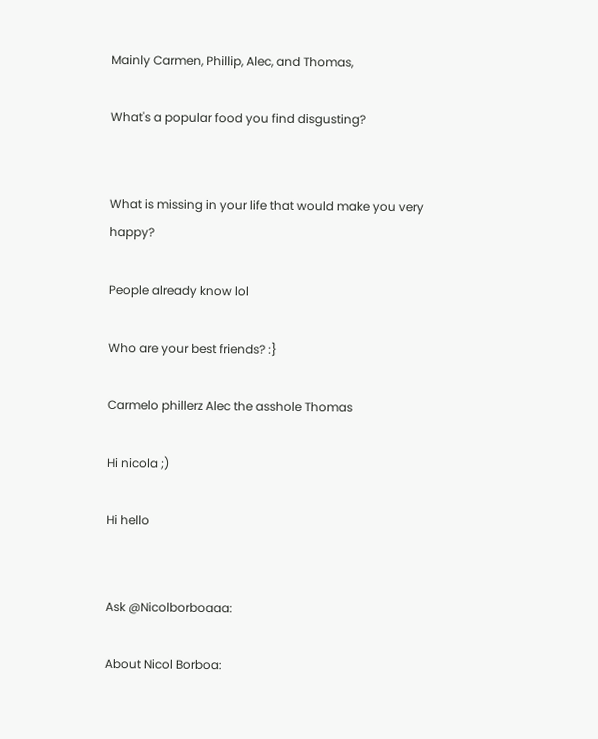Mainly Carmen, Phillip, Alec, and Thomas,

What's a popular food you find disgusting?


What is missing in your life that would make you very happy?

People already know lol

Who are your best friends? :}

Carmelo phillerz Alec the asshole Thomas

Hi nicola ;)

Hi hello


Ask @Nicolborboaaa:

About Nicol Borboa: